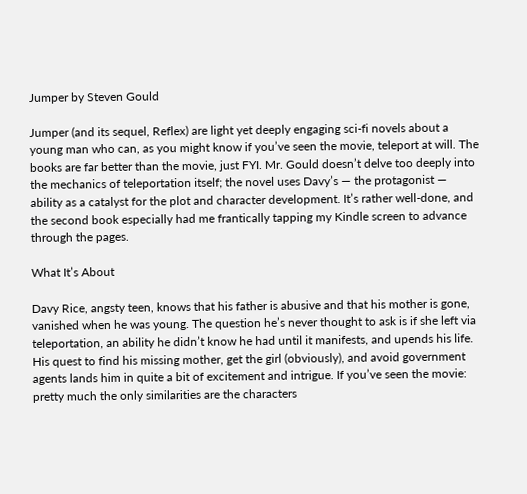Jumper by Steven Gould

Jumper (and its sequel, Reflex) are light yet deeply engaging sci-fi novels about a young man who can, as you might know if you’ve seen the movie, teleport at will. The books are far better than the movie, just FYI. Mr. Gould doesn’t delve too deeply into the mechanics of teleportation itself; the novel uses Davy’s — the protagonist — ability as a catalyst for the plot and character development. It’s rather well-done, and the second book especially had me frantically tapping my Kindle screen to advance through the pages.

What It’s About

Davy Rice, angsty teen, knows that his father is abusive and that his mother is gone, vanished when he was young. The question he’s never thought to ask is if she left via teleportation, an ability he didn’t know he had until it manifests, and upends his life. His quest to find his missing mother, get the girl (obviously), and avoid government agents lands him in quite a bit of excitement and intrigue. If you’ve seen the movie: pretty much the only similarities are the characters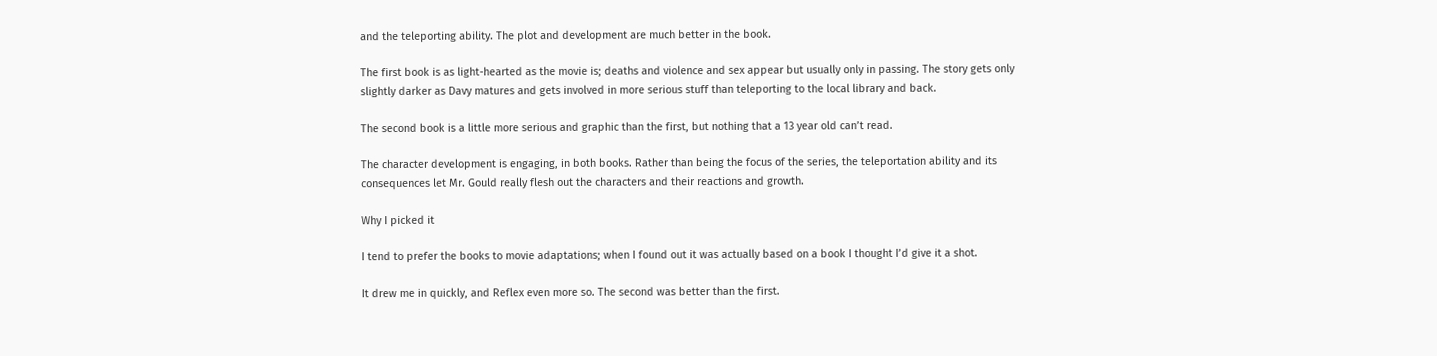and the teleporting ability. The plot and development are much better in the book.

The first book is as light-hearted as the movie is; deaths and violence and sex appear but usually only in passing. The story gets only slightly darker as Davy matures and gets involved in more serious stuff than teleporting to the local library and back.

The second book is a little more serious and graphic than the first, but nothing that a 13 year old can’t read.

The character development is engaging, in both books. Rather than being the focus of the series, the teleportation ability and its consequences let Mr. Gould really flesh out the characters and their reactions and growth.

Why I picked it

I tend to prefer the books to movie adaptations; when I found out it was actually based on a book I thought I’d give it a shot.

It drew me in quickly, and Reflex even more so. The second was better than the first.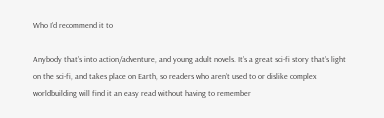Who I’d recommend it to

Anybody that’s into action/adventure, and young adult novels. It’s a great sci-fi story that’s light on the sci-fi, and takes place on Earth, so readers who aren’t used to or dislike complex worldbuilding will find it an easy read without having to remember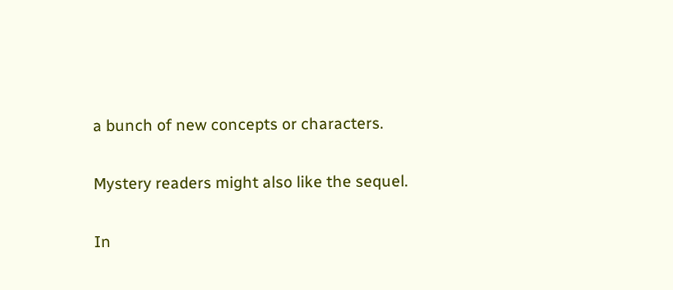a bunch of new concepts or characters.

Mystery readers might also like the sequel.

In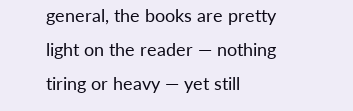general, the books are pretty light on the reader — nothing tiring or heavy — yet still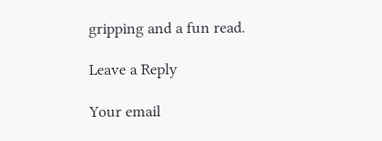gripping and a fun read.

Leave a Reply

Your email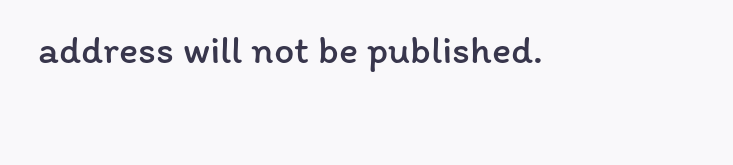address will not be published.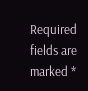Required fields are marked *